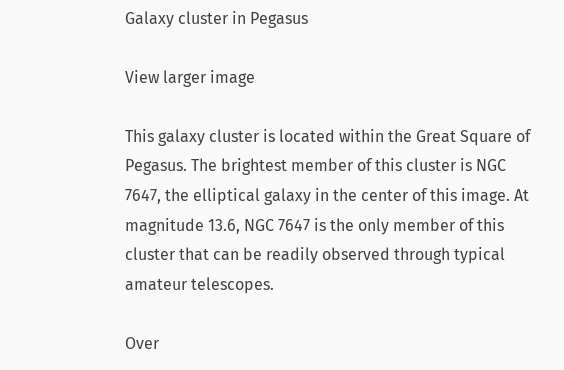Galaxy cluster in Pegasus

View larger image

This galaxy cluster is located within the Great Square of Pegasus. The brightest member of this cluster is NGC 7647, the elliptical galaxy in the center of this image. At magnitude 13.6, NGC 7647 is the only member of this cluster that can be readily observed through typical amateur telescopes.

Over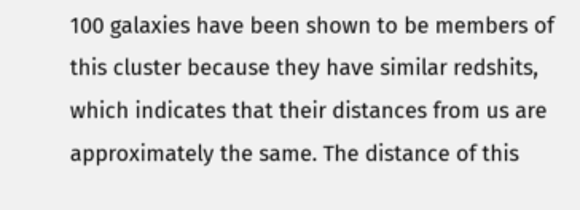100 galaxies have been shown to be members of this cluster because they have similar redshits, which indicates that their distances from us are approximately the same. The distance of this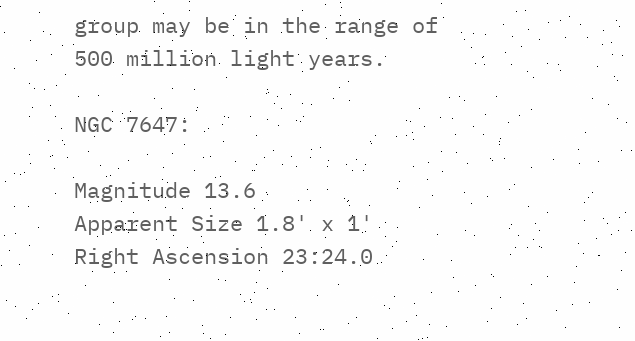group may be in the range of 500 million light years.

NGC 7647:

Magnitude 13.6
Apparent Size 1.8' x 1'
Right Ascension 23:24.0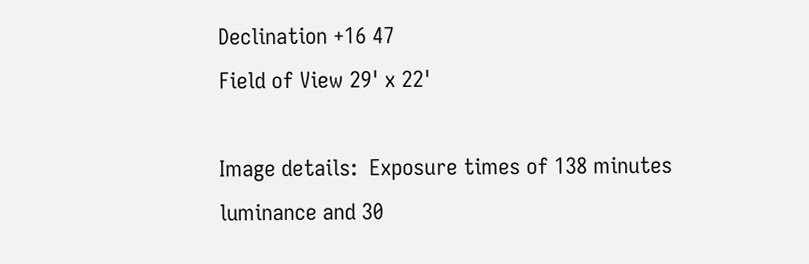Declination +16 47
Field of View 29' x 22'

Image details:  Exposure times of 138 minutes luminance and 30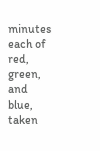minutes each of red, green, and blue, taken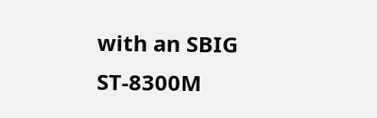with an SBIG ST-8300M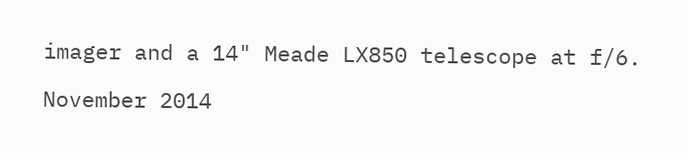imager and a 14" Meade LX850 telescope at f/6.

November 2014